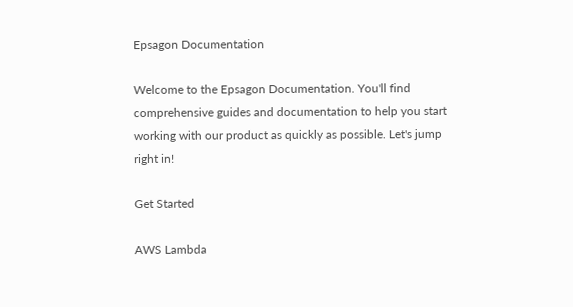Epsagon Documentation

Welcome to the Epsagon Documentation. You'll find comprehensive guides and documentation to help you start working with our product as quickly as possible. Let's jump right in!

Get Started

AWS Lambda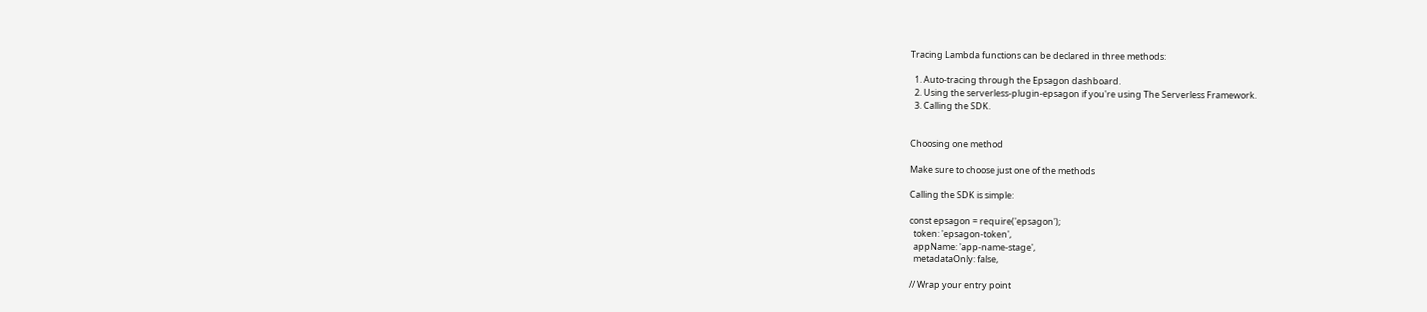Tracing Lambda functions can be declared in three methods:

  1. Auto-tracing through the Epsagon dashboard.
  2. Using the serverless-plugin-epsagon if you're using The Serverless Framework.
  3. Calling the SDK.


Choosing one method

Make sure to choose just one of the methods

Calling the SDK is simple:

const epsagon = require('epsagon');
  token: 'epsagon-token',
  appName: 'app-name-stage',
  metadataOnly: false,

// Wrap your entry point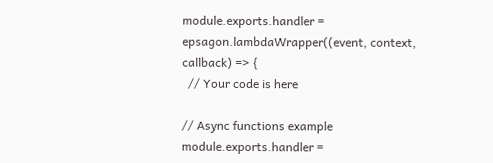module.exports.handler = epsagon.lambdaWrapper((event, context, callback) => {
  // Your code is here

// Async functions example
module.exports.handler =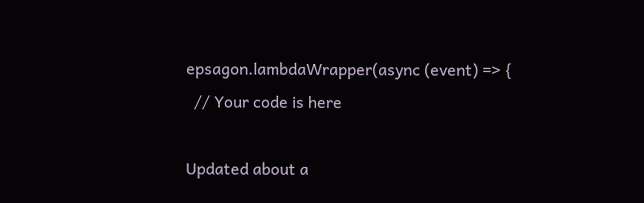epsagon.lambdaWrapper(async (event) => {
  // Your code is here

Updated about a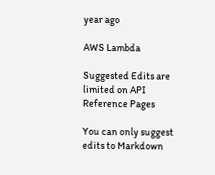year ago

AWS Lambda

Suggested Edits are limited on API Reference Pages

You can only suggest edits to Markdown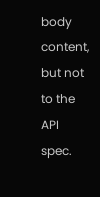body content, but not to the API spec.